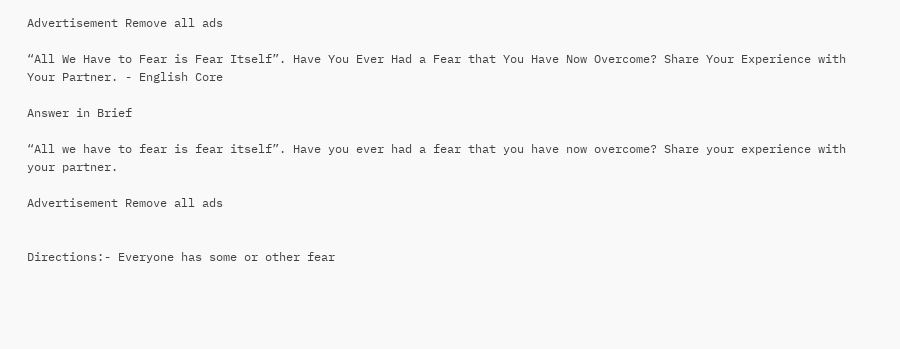Advertisement Remove all ads

“All We Have to Fear is Fear Itself”. Have You Ever Had a Fear that You Have Now Overcome? Share Your Experience with Your Partner. - English Core

Answer in Brief

“All we have to fear is fear itself”. Have you ever had a fear that you have now overcome? Share your experience with your partner.

Advertisement Remove all ads


Directions:- Everyone has some or other fear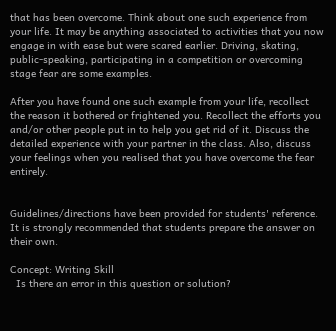that has been overcome. Think about one such experience from your life. It may be anything associated to activities that you now engage in with ease but were scared earlier. Driving, skating, public-speaking, participating in a competition or overcoming stage fear are some examples.

After you have found one such example from your life, recollect the reason it bothered or frightened you. Recollect the efforts you and/or other people put in to help you get rid of it. Discuss the detailed experience with your partner in the class. Also, discuss your feelings when you realised that you have overcome the fear entirely.


Guidelines/directions have been provided for students' reference. It is strongly recommended that students prepare the answer on their own.

Concept: Writing Skill
  Is there an error in this question or solution?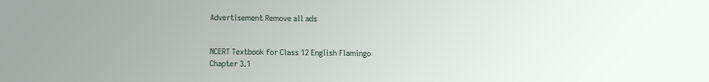Advertisement Remove all ads


NCERT Textbook for Class 12 English Flamingo
Chapter 3.1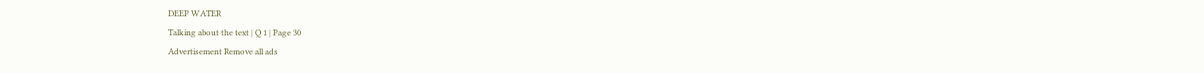DEEP WATER
Talking about the text | Q 1 | Page 30
Advertisement Remove all ads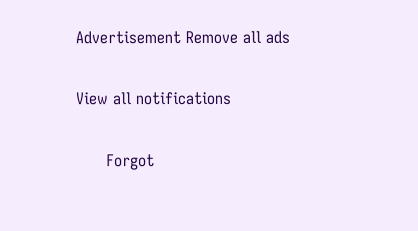Advertisement Remove all ads

View all notifications

      Forgot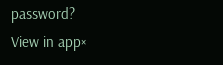password?
View in app×